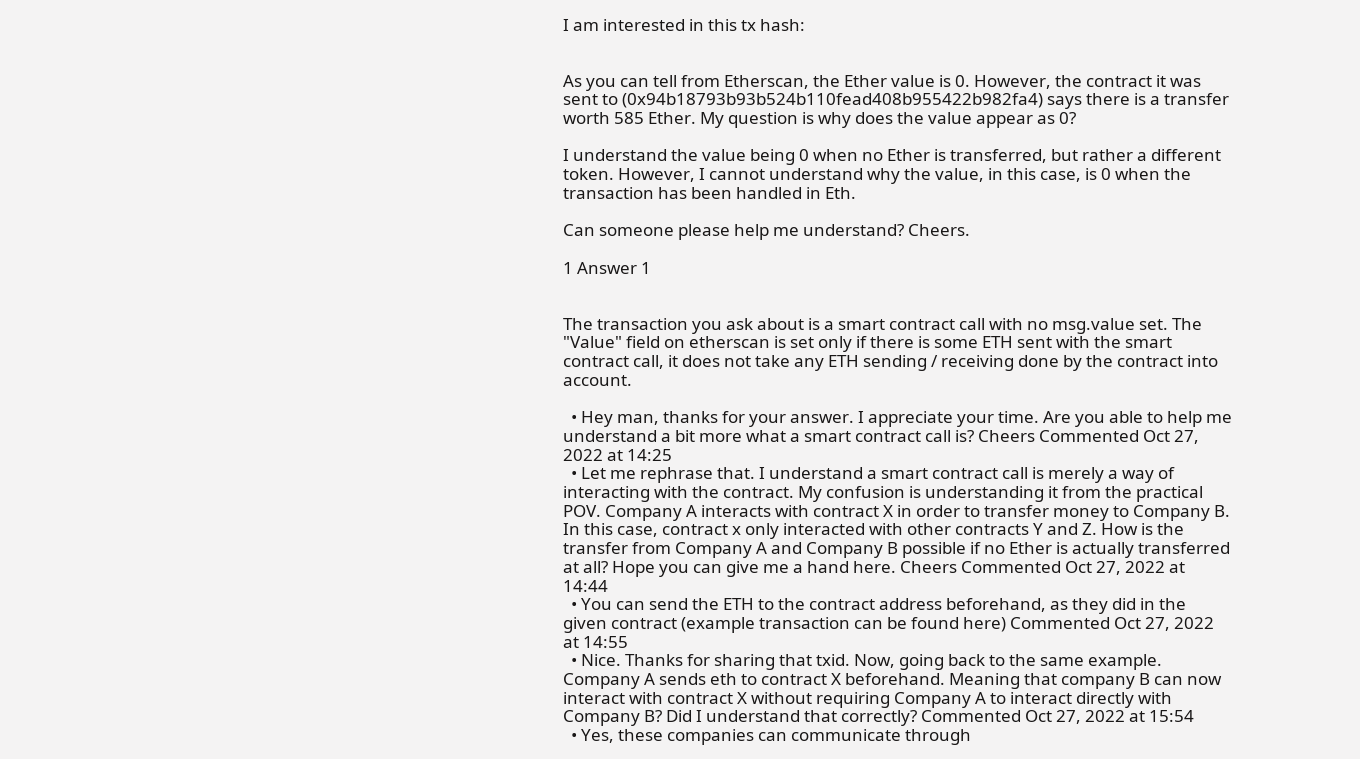I am interested in this tx hash:


As you can tell from Etherscan, the Ether value is 0. However, the contract it was sent to (0x94b18793b93b524b110fead408b955422b982fa4) says there is a transfer worth 585 Ether. My question is why does the value appear as 0?

I understand the value being 0 when no Ether is transferred, but rather a different token. However, I cannot understand why the value, in this case, is 0 when the transaction has been handled in Eth.

Can someone please help me understand? Cheers.

1 Answer 1


The transaction you ask about is a smart contract call with no msg.value set. The "Value" field on etherscan is set only if there is some ETH sent with the smart contract call, it does not take any ETH sending / receiving done by the contract into account.

  • Hey man, thanks for your answer. I appreciate your time. Are you able to help me understand a bit more what a smart contract call is? Cheers Commented Oct 27, 2022 at 14:25
  • Let me rephrase that. I understand a smart contract call is merely a way of interacting with the contract. My confusion is understanding it from the practical POV. Company A interacts with contract X in order to transfer money to Company B. In this case, contract x only interacted with other contracts Y and Z. How is the transfer from Company A and Company B possible if no Ether is actually transferred at all? Hope you can give me a hand here. Cheers Commented Oct 27, 2022 at 14:44
  • You can send the ETH to the contract address beforehand, as they did in the given contract (example transaction can be found here) Commented Oct 27, 2022 at 14:55
  • Nice. Thanks for sharing that txid. Now, going back to the same example. Company A sends eth to contract X beforehand. Meaning that company B can now interact with contract X without requiring Company A to interact directly with Company B? Did I understand that correctly? Commented Oct 27, 2022 at 15:54
  • Yes, these companies can communicate through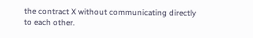the contract X without communicating directly to each other.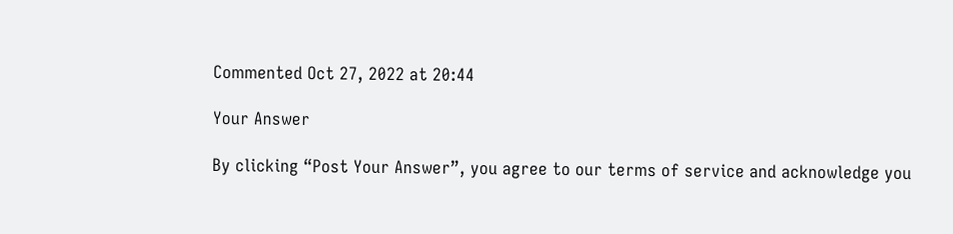Commented Oct 27, 2022 at 20:44

Your Answer

By clicking “Post Your Answer”, you agree to our terms of service and acknowledge you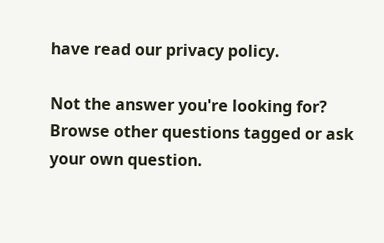have read our privacy policy.

Not the answer you're looking for? Browse other questions tagged or ask your own question.